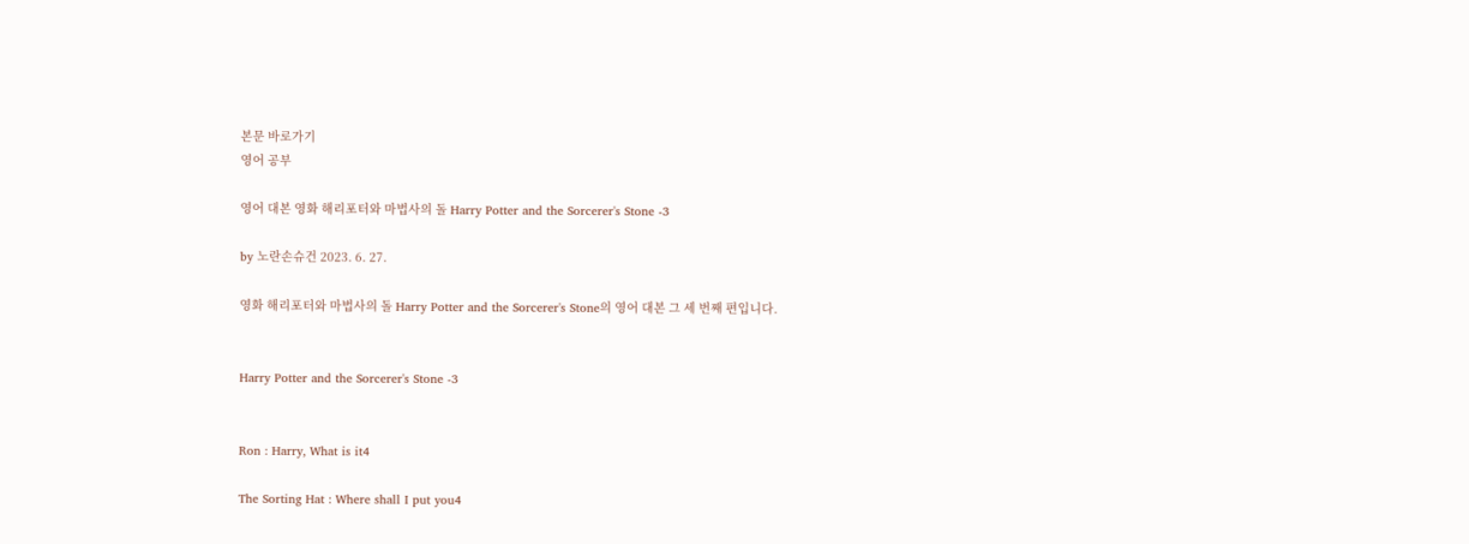본문 바로가기
영어 공부

영어 대본 영화 해리포터와 마법사의 돌 Harry Potter and the Sorcerer's Stone -3

by 노란손슈건 2023. 6. 27.

영화 해리포터와 마법사의 돌 Harry Potter and the Sorcerer's Stone의 영어 대본 그 세 번째 편입니다.


Harry Potter and the Sorcerer's Stone -3


Ron : Harry, What is it4

The Sorting Hat : Where shall I put you4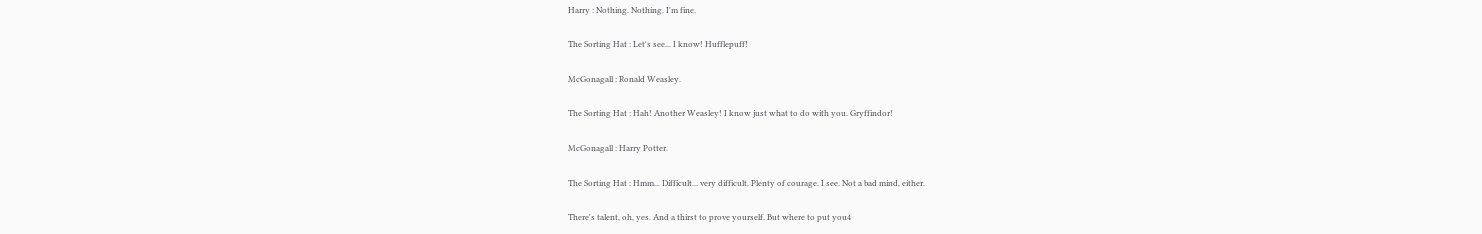Harry : Nothing. Nothing. I'm fine.

The Sorting Hat : Let's see... I know! Hufflepuff!

McGonagall : Ronald Weasley.

The Sorting Hat : Hah! Another Weasley! I know just what to do with you. Gryffindor!

McGonagall : Harry Potter.

The Sorting Hat : Hmm... Difficult... very difficult. Plenty of courage. I see. Not a bad mind, either.

There's talent, oh, yes. And a thirst to prove yourself. But where to put you4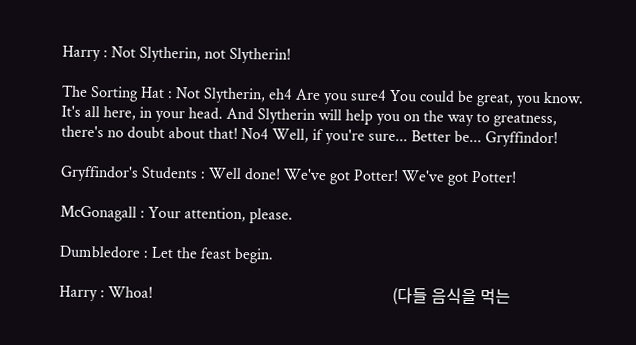Harry : Not Slytherin, not Slytherin!

The Sorting Hat : Not Slytherin, eh4 Are you sure4 You could be great, you know. It's all here, in your head. And Slytherin will help you on the way to greatness, there's no doubt about that! No4 Well, if you're sure... Better be... Gryffindor!

Gryffindor's Students : Well done! We've got Potter! We've got Potter!

McGonagall : Your attention, please.

Dumbledore : Let the feast begin.

Harry : Whoa!                                                            (다들 음식을 먹는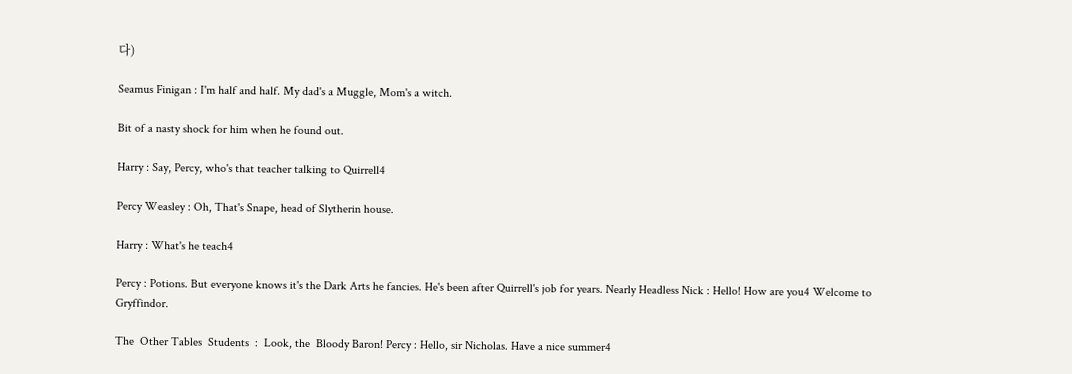다)

Seamus Finigan : I'm half and half. My dad's a Muggle, Mom's a witch.

Bit of a nasty shock for him when he found out.

Harry : Say, Percy, who's that teacher talking to Quirrell4

Percy Weasley : Oh, That's Snape, head of Slytherin house.

Harry : What's he teach4

Percy : Potions. But everyone knows it's the Dark Arts he fancies. He's been after Quirrell's job for years. Nearly Headless Nick : Hello! How are you4 Welcome to Gryffindor.

The  Other Tables  Students  :  Look, the  Bloody Baron! Percy : Hello, sir Nicholas. Have a nice summer4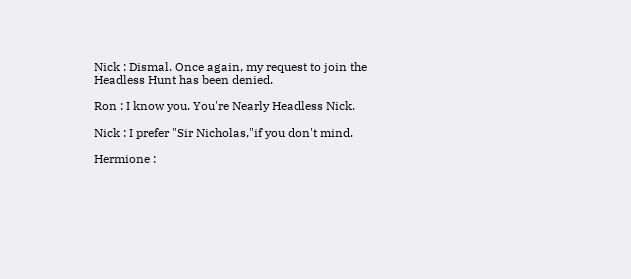Nick : Dismal. Once again, my request to join the Headless Hunt has been denied.

Ron : I know you. You're Nearly Headless Nick.

Nick : I prefer "Sir Nicholas,"if you don't mind.

Hermione :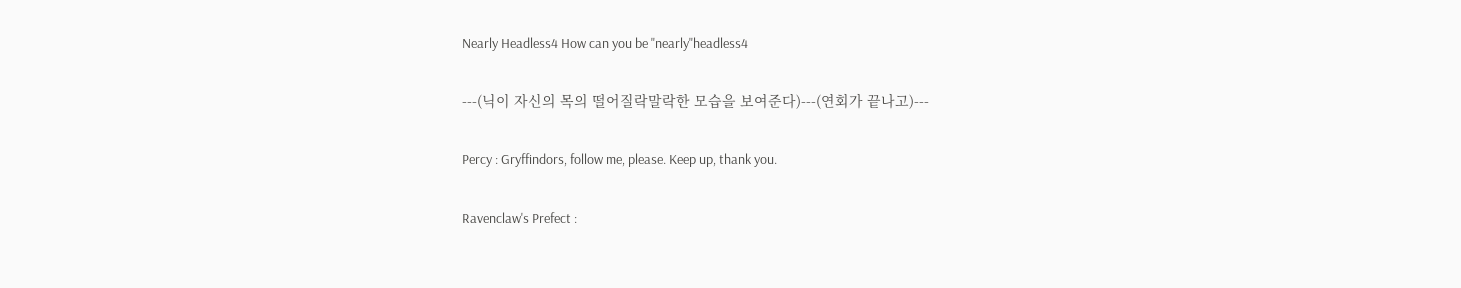Nearly Headless4 How can you be "nearly"headless4

---(닉이 자신의 목의 떨어질락말락한 모습을 보여준다)---(연회가 끝나고)---

Percy : Gryffindors, follow me, please. Keep up, thank you.

Ravenclaw's Prefect :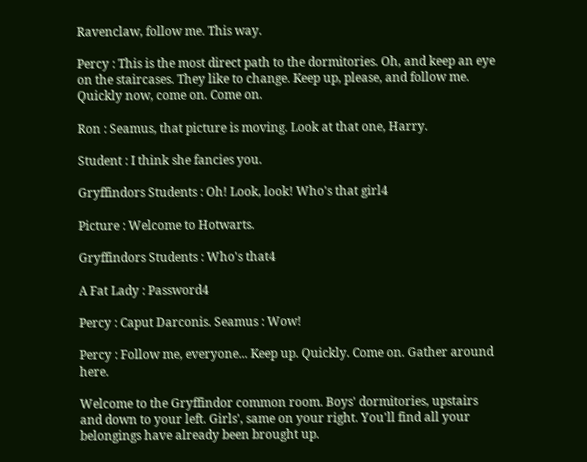Ravenclaw, follow me. This way.

Percy : This is the most direct path to the dormitories. Oh, and keep an eye on the staircases. They like to change. Keep up, please, and follow me. Quickly now, come on. Come on.

Ron : Seamus, that picture is moving. Look at that one, Harry.

Student : I think she fancies you.

Gryffindors Students : Oh! Look, look! Who's that girl4

Picture : Welcome to Hotwarts.

Gryffindors Students : Who's that4

A Fat Lady : Password4

Percy : Caput Darconis. Seamus : Wow!

Percy : Follow me, everyone... Keep up. Quickly. Come on. Gather around here.

Welcome to the Gryffindor common room. Boys' dormitories, upstairs and down to your left. Girls', same on your right. You'll find all your belongings have already been brought up.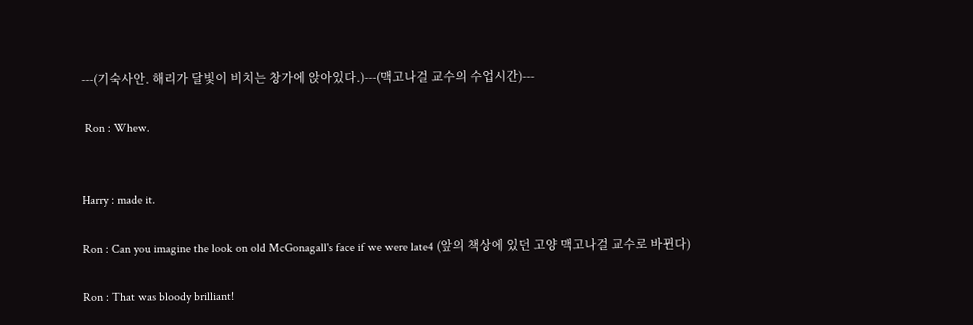---(기숙사안. 해리가 달빛이 비치는 창가에 앉아있다.)---(맥고나걸 교수의 수업시간)---

 Ron : Whew.


Harry : made it.

Ron : Can you imagine the look on old McGonagall's face if we were late4 (앞의 책상에 있던 고양 맥고나걸 교수로 바뀐다)

Ron : That was bloody brilliant!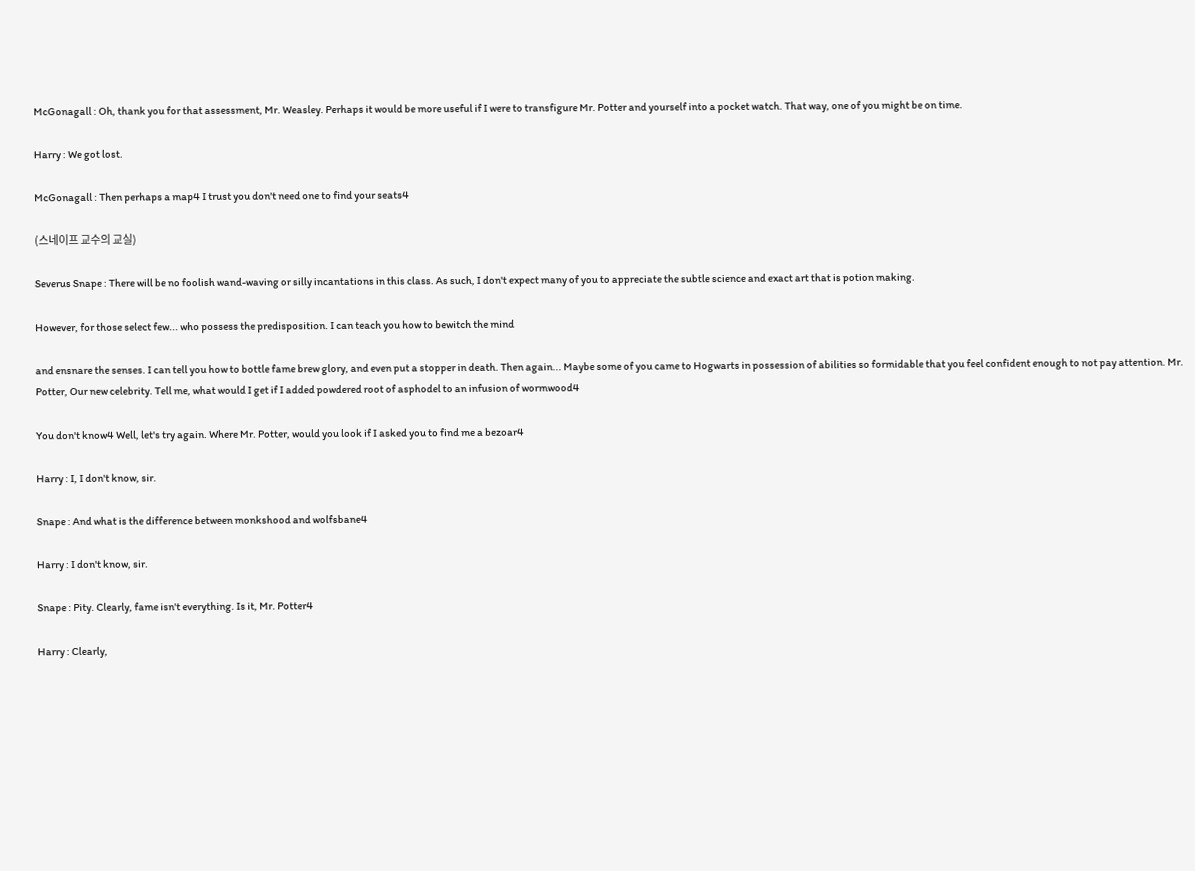McGonagall : Oh, thank you for that assessment, Mr. Weasley. Perhaps it would be more useful if I were to transfigure Mr. Potter and yourself into a pocket watch. That way, one of you might be on time.

Harry : We got lost.

McGonagall : Then perhaps a map4 I trust you don't need one to find your seats4

(스네이프 교수의 교실)

Severus Snape : There will be no foolish wand-waving or silly incantations in this class. As such, I don't expect many of you to appreciate the subtle science and exact art that is potion making.

However, for those select few... who possess the predisposition. I can teach you how to bewitch the mind

and ensnare the senses. I can tell you how to bottle fame brew glory, and even put a stopper in death. Then again... Maybe some of you came to Hogwarts in possession of abilities so formidable that you feel confident enough to not pay attention. Mr. Potter, Our new celebrity. Tell me, what would I get if I added powdered root of asphodel to an infusion of wormwood4

You don't know4 Well, let's try again. Where Mr. Potter, would you look if I asked you to find me a bezoar4

Harry : I, I don't know, sir.

Snape : And what is the difference between monkshood and wolfsbane4

Harry : I don't know, sir.

Snape : Pity. Clearly, fame isn't everything. Is it, Mr. Potter4

Harry : Clearly,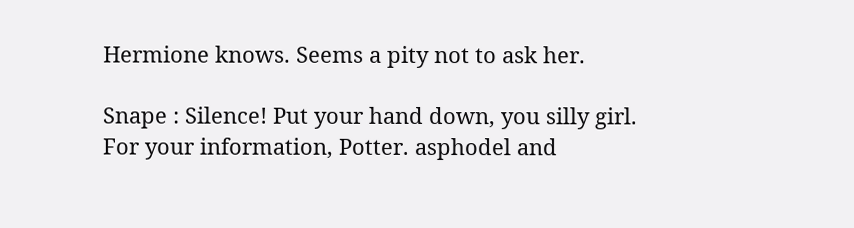Hermione knows. Seems a pity not to ask her.

Snape : Silence! Put your hand down, you silly girl. For your information, Potter. asphodel and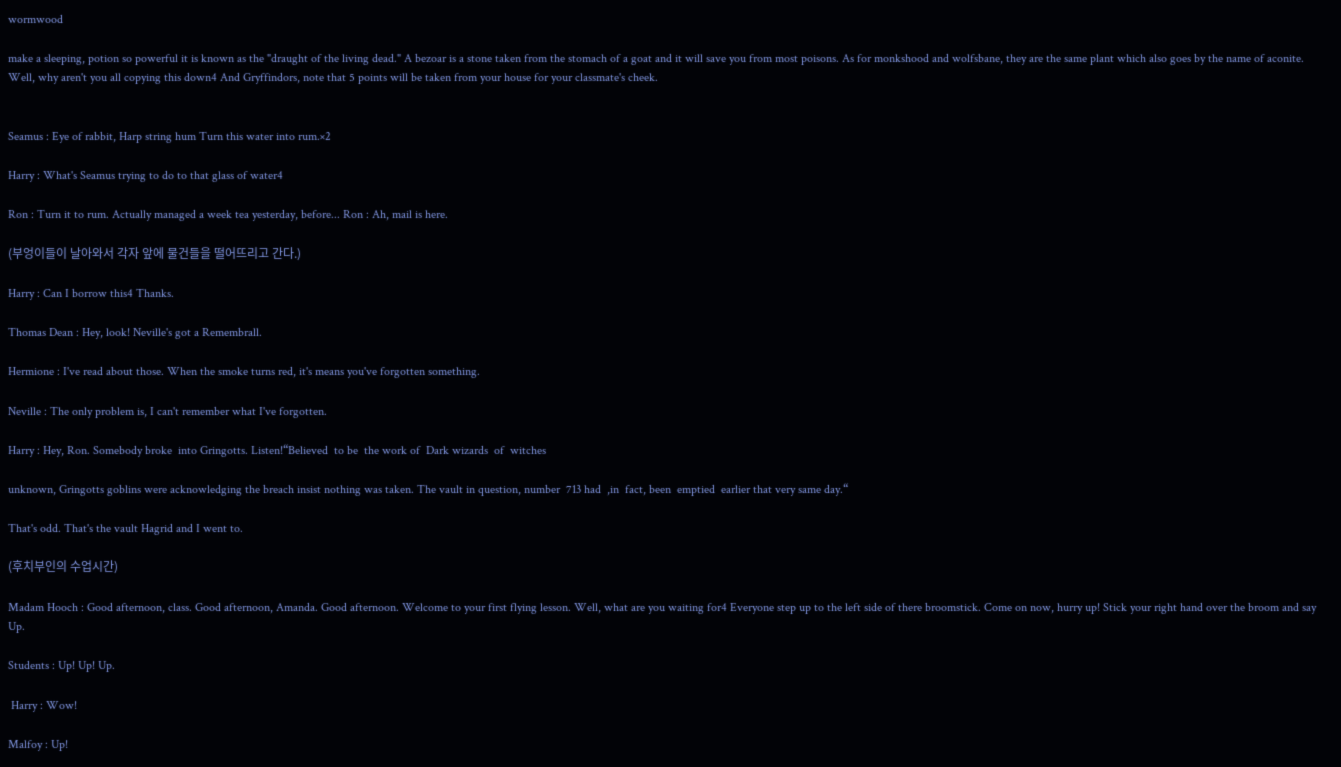wormwood

make a sleeping, potion so powerful it is known as the "draught of the living dead." A bezoar is a stone taken from the stomach of a goat and it will save you from most poisons. As for monkshood and wolfsbane, they are the same plant which also goes by the name of aconite. Well, why aren't you all copying this down4 And Gryffindors, note that 5 points will be taken from your house for your classmate's cheek.


Seamus : Eye of rabbit, Harp string hum Turn this water into rum.×2

Harry : What's Seamus trying to do to that glass of water4

Ron : Turn it to rum. Actually managed a week tea yesterday, before... Ron : Ah, mail is here.

(부엉이들이 날아와서 각자 앞에 물건들을 떨어뜨리고 간다.)

Harry : Can I borrow this4 Thanks.

Thomas Dean : Hey, look! Neville's got a Remembrall.

Hermione : I've read about those. When the smoke turns red, it's means you've forgotten something.

Neville : The only problem is, I can't remember what I've forgotten.

Harry : Hey, Ron. Somebody broke  into Gringotts. Listen!“Believed  to be  the work of  Dark wizards  of  witches

unknown, Gringotts goblins were acknowledging the breach insist nothing was taken. The vault in question, number  713 had  ,in  fact, been  emptied  earlier that very same day.“

That's odd. That's the vault Hagrid and I went to.

(후치부인의 수업시간)

Madam Hooch : Good afternoon, class. Good afternoon, Amanda. Good afternoon. Welcome to your first flying lesson. Well, what are you waiting for4 Everyone step up to the left side of there broomstick. Come on now, hurry up! Stick your right hand over the broom and say Up.

Students : Up! Up! Up.

 Harry : Wow!

Malfoy : Up!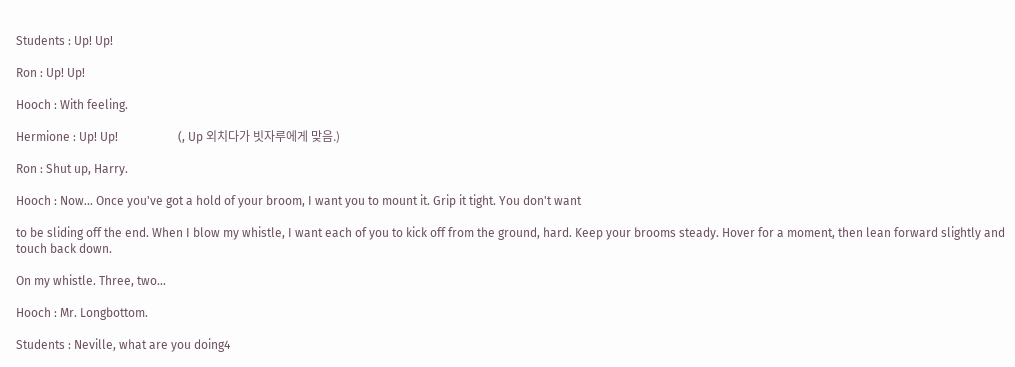Students : Up! Up!

Ron : Up! Up!

Hooch : With feeling.

Hermione : Up! Up!                    (, Up 외치다가 빗자루에게 맞음.)

Ron : Shut up, Harry.

Hooch : Now... Once you've got a hold of your broom, I want you to mount it. Grip it tight. You don't want

to be sliding off the end. When I blow my whistle, I want each of you to kick off from the ground, hard. Keep your brooms steady. Hover for a moment, then lean forward slightly and touch back down.

On my whistle. Three, two...

Hooch : Mr. Longbottom.

Students : Neville, what are you doing4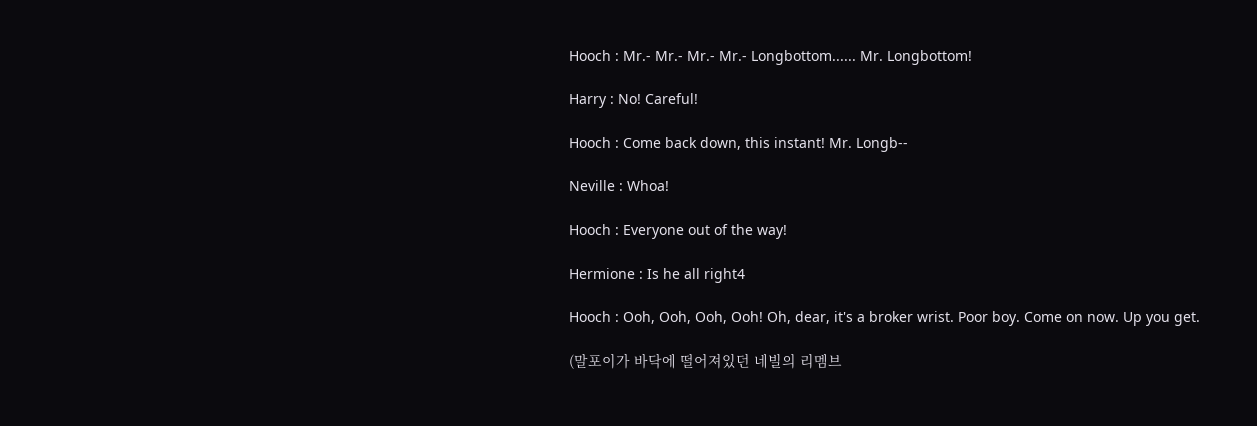Hooch : Mr.- Mr.- Mr.- Mr.- Longbottom...... Mr. Longbottom!

Harry : No! Careful!

Hooch : Come back down, this instant! Mr. Longb--

Neville : Whoa!

Hooch : Everyone out of the way!

Hermione : Is he all right4

Hooch : Ooh, Ooh, Ooh, Ooh! Oh, dear, it's a broker wrist. Poor boy. Come on now. Up you get.

(말포이가 바닥에 떨어져있던 네빌의 리멤브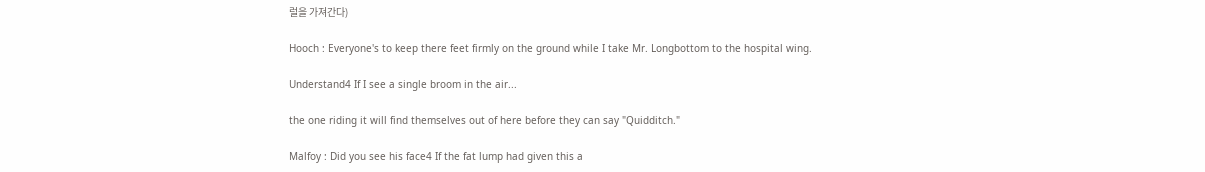럴을 가져간다)

Hooch : Everyone's to keep there feet firmly on the ground while I take Mr. Longbottom to the hospital wing.

Understand4 If I see a single broom in the air...

the one riding it will find themselves out of here before they can say "Quidditch."

Malfoy : Did you see his face4 If the fat lump had given this a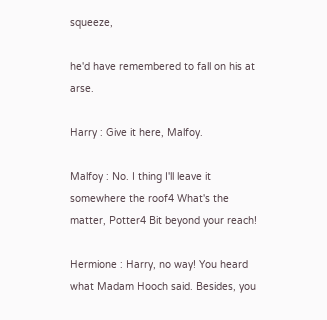squeeze,

he'd have remembered to fall on his at arse.

Harry : Give it here, Malfoy.

Malfoy : No. I thing I'll leave it somewhere the roof4 What's the matter, Potter4 Bit beyond your reach!

Hermione : Harry, no way! You heard what Madam Hooch said. Besides, you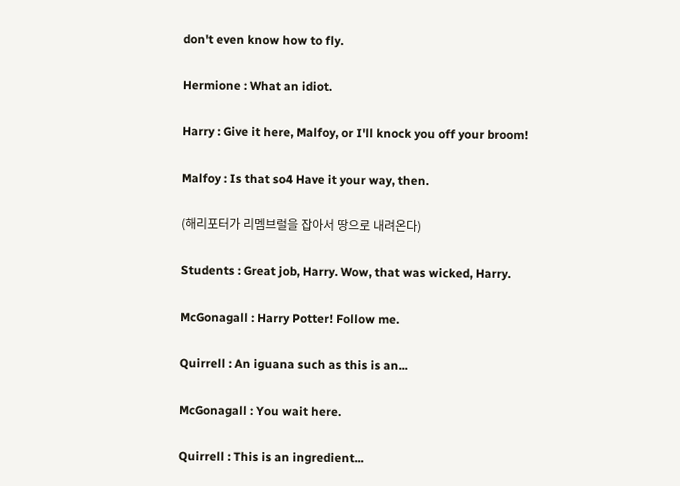don't even know how to fly.

Hermione : What an idiot.

Harry : Give it here, Malfoy, or I'll knock you off your broom!

Malfoy : Is that so4 Have it your way, then.

(해리포터가 리멤브럴을 잡아서 땅으로 내려온다)

Students : Great job, Harry. Wow, that was wicked, Harry.

McGonagall : Harry Potter! Follow me.

Quirrell : An iguana such as this is an...

McGonagall : You wait here.

Quirrell : This is an ingredient...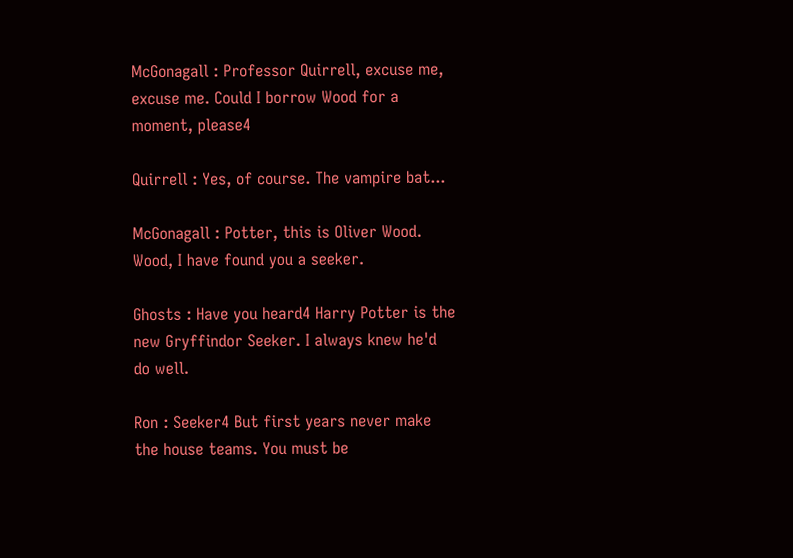McGonagall : Professor Quirrell, excuse me, excuse me. Could I borrow Wood for a moment, please4

Quirrell : Yes, of course. The vampire bat...

McGonagall : Potter, this is Oliver Wood. Wood, I have found you a seeker.

Ghosts : Have you heard4 Harry Potter is the new Gryffindor Seeker. I always knew he'd do well.

Ron : Seeker4 But first years never make the house teams. You must be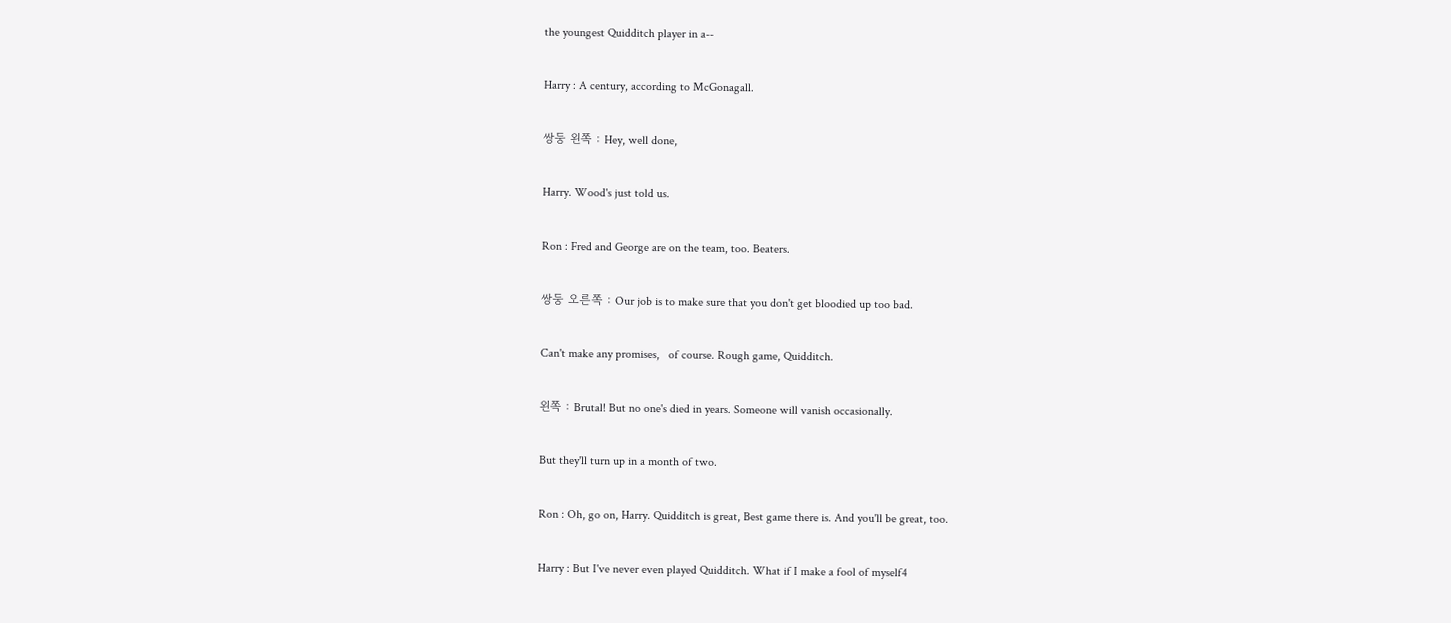the youngest Quidditch player in a--

Harry : A century, according to McGonagall.

쌍둥 왼쪽 : Hey, well done,

Harry. Wood's just told us.

Ron : Fred and George are on the team, too. Beaters.

쌍둥 오른쪽 : Our job is to make sure that you don't get bloodied up too bad.

Can't make any promises,   of course. Rough game, Quidditch.

왼쪽 : Brutal! But no one's died in years. Someone will vanish occasionally.

But they'll turn up in a month of two.

Ron : Oh, go on, Harry. Quidditch is great, Best game there is. And you'll be great, too.

Harry : But I've never even played Quidditch. What if I make a fool of myself4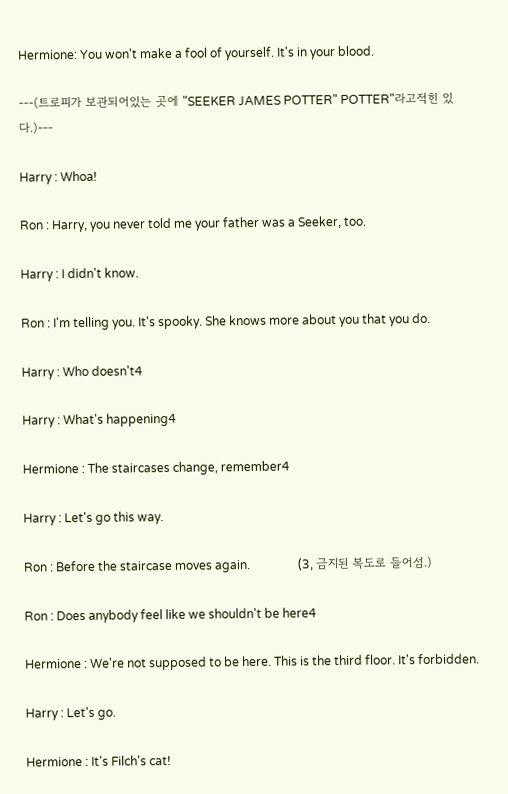Hermione: You won't make a fool of yourself. It's in your blood.

---(트로피가 보관되어있는 곳에 "SEEKER JAMES POTTER" POTTER"라고적힌 있다.)---

Harry : Whoa!

Ron : Harry, you never told me your father was a Seeker, too.

Harry : I didn't know.

Ron : I'm telling you. It's spooky. She knows more about you that you do.

Harry : Who doesn't4

Harry : What's happening4

Hermione : The staircases change, remember4

Harry : Let's go this way.

Ron : Before the staircase moves again.                (3, 금지된 복도로 들어섬.)

Ron : Does anybody feel like we shouldn't be here4

Hermione : We're not supposed to be here. This is the third floor. It's forbidden.

Harry : Let's go.

Hermione : It's Filch's cat!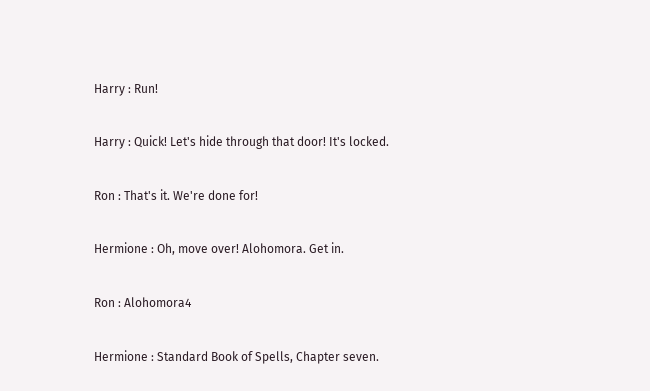Harry : Run!

Harry : Quick! Let's hide through that door! It's locked.

Ron : That's it. We're done for!

Hermione : Oh, move over! Alohomora. Get in.

Ron : Alohomora4

Hermione : Standard Book of Spells, Chapter seven.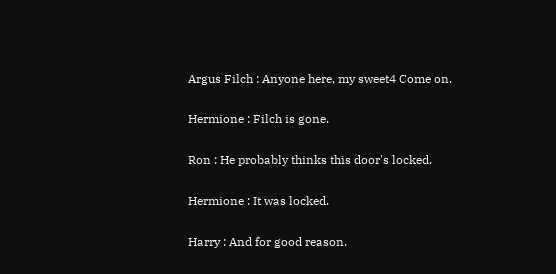Argus Filch : Anyone here, my sweet4 Come on.

Hermione : Filch is gone.

Ron : He probably thinks this door's locked.

Hermione : It was locked.

Harry : And for good reason.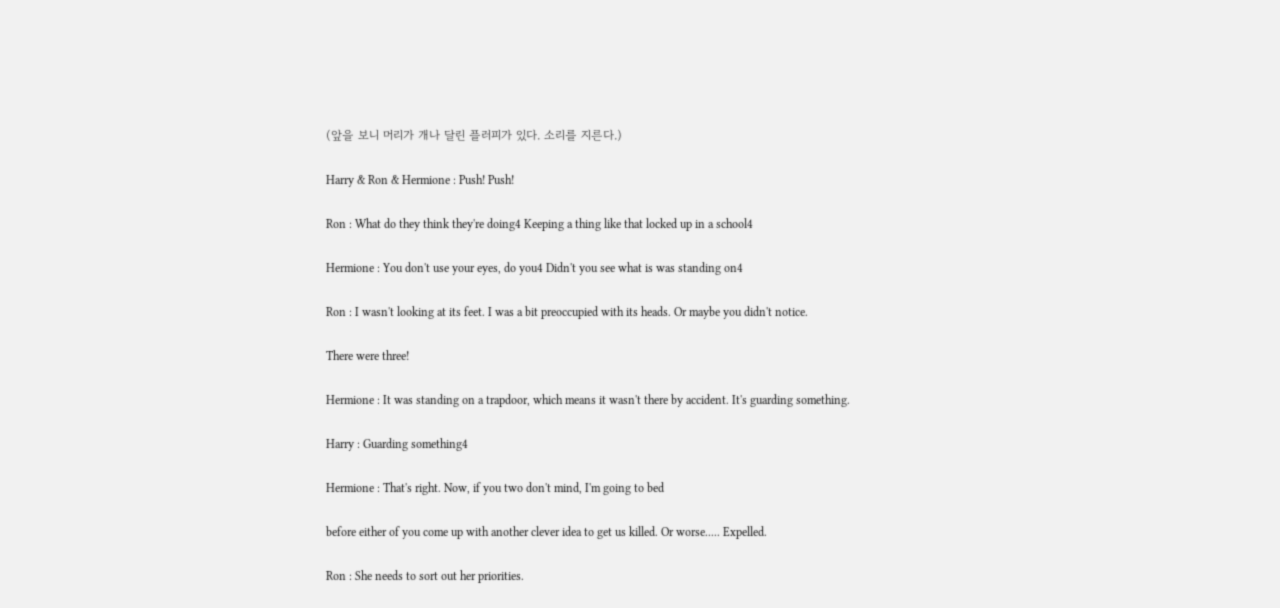(앞을 보니 머리가 개나 달린 플러피가 있다. 소리를 지른다.)

Harry & Ron & Hermione : Push! Push!

Ron : What do they think they're doing4 Keeping a thing like that locked up in a school4

Hermione : You don't use your eyes, do you4 Didn't you see what is was standing on4

Ron : I wasn't looking at its feet. I was a bit preoccupied with its heads. Or maybe you didn't notice.

There were three!

Hermione : It was standing on a trapdoor, which means it wasn't there by accident. It's guarding something.

Harry : Guarding something4

Hermione : That's right. Now, if you two don't mind, I'm going to bed

before either of you come up with another clever idea to get us killed. Or worse..... Expelled.

Ron : She needs to sort out her priorities.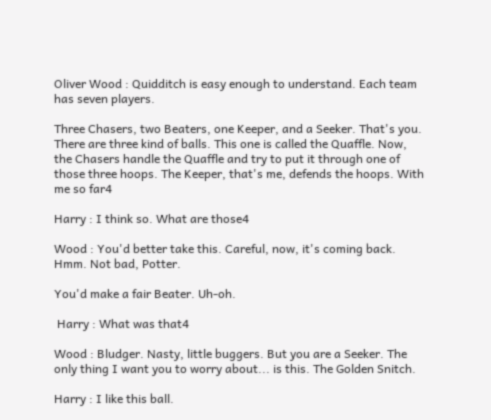Oliver Wood : Quidditch is easy enough to understand. Each team has seven players.

Three Chasers, two Beaters, one Keeper, and a Seeker. That's you. There are three kind of balls. This one is called the Quaffle. Now, the Chasers handle the Quaffle and try to put it through one of those three hoops. The Keeper, that's me, defends the hoops. With me so far4

Harry : I think so. What are those4

Wood : You'd better take this. Careful, now, it's coming back. Hmm. Not bad, Potter.

You'd make a fair Beater. Uh-oh.

 Harry : What was that4

Wood : Bludger. Nasty, little buggers. But you are a Seeker. The only thing I want you to worry about... is this. The Golden Snitch.

Harry : I like this ball.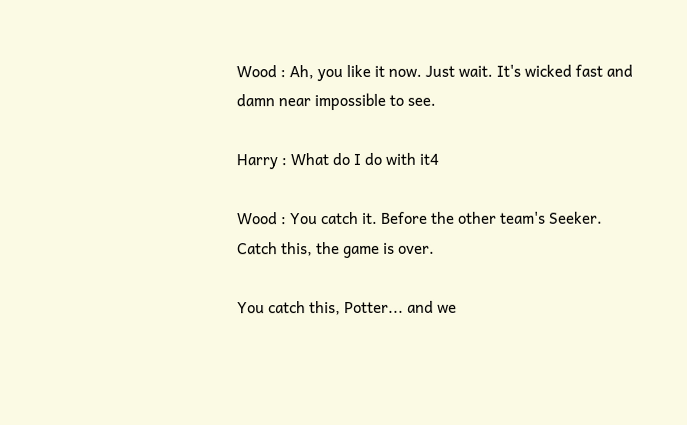Wood : Ah, you like it now. Just wait. It's wicked fast and damn near impossible to see.

Harry : What do I do with it4

Wood : You catch it. Before the other team's Seeker. Catch this, the game is over.

You catch this, Potter... and we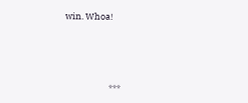win. Whoa!




                      ***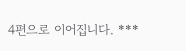4편으로 이어집니다. ***